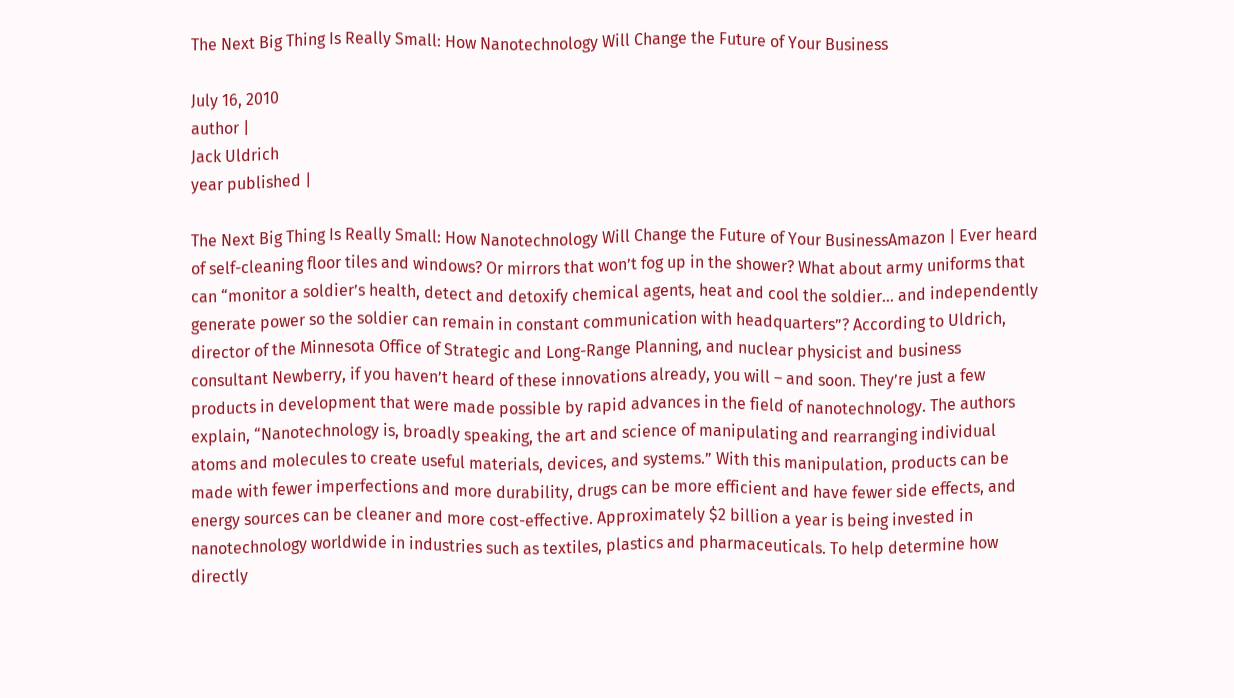The Next Big Thing Is Really Small: How Nanotechnology Will Change the Future of Your Business

July 16, 2010
author |
Jack Uldrich
year published |

The Next Big Thing Is Really Small: How Nanotechnology Will Change the Future of Your BusinessAmazon | Ever heard of self-cleaning floor tiles and windows? Or mirrors that won’t fog up in the shower? What about army uniforms that can “monitor a soldier’s health, detect and detoxify chemical agents, heat and cool the soldier… and independently generate power so the soldier can remain in constant communication with headquarters”? According to Uldrich, director of the Minnesota Office of Strategic and Long-Range Planning, and nuclear physicist and business consultant Newberry, if you haven’t heard of these innovations already, you will – and soon. They’re just a few products in development that were made possible by rapid advances in the field of nanotechnology. The authors explain, “Nanotechnology is, broadly speaking, the art and science of manipulating and rearranging individual atoms and molecules to create useful materials, devices, and systems.” With this manipulation, products can be made with fewer imperfections and more durability, drugs can be more efficient and have fewer side effects, and energy sources can be cleaner and more cost-effective. Approximately $2 billion a year is being invested in nanotechnology worldwide in industries such as textiles, plastics and pharmaceuticals. To help determine how directly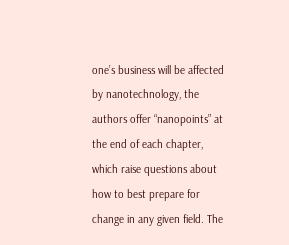one’s business will be affected by nanotechnology, the authors offer “nanopoints” at the end of each chapter, which raise questions about how to best prepare for change in any given field. The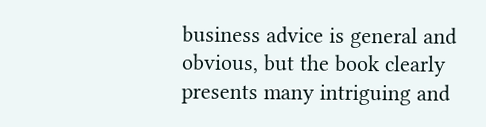business advice is general and obvious, but the book clearly presents many intriguing and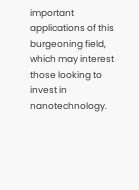important applications of this burgeoning field, which may interest those looking to invest in nanotechnology.